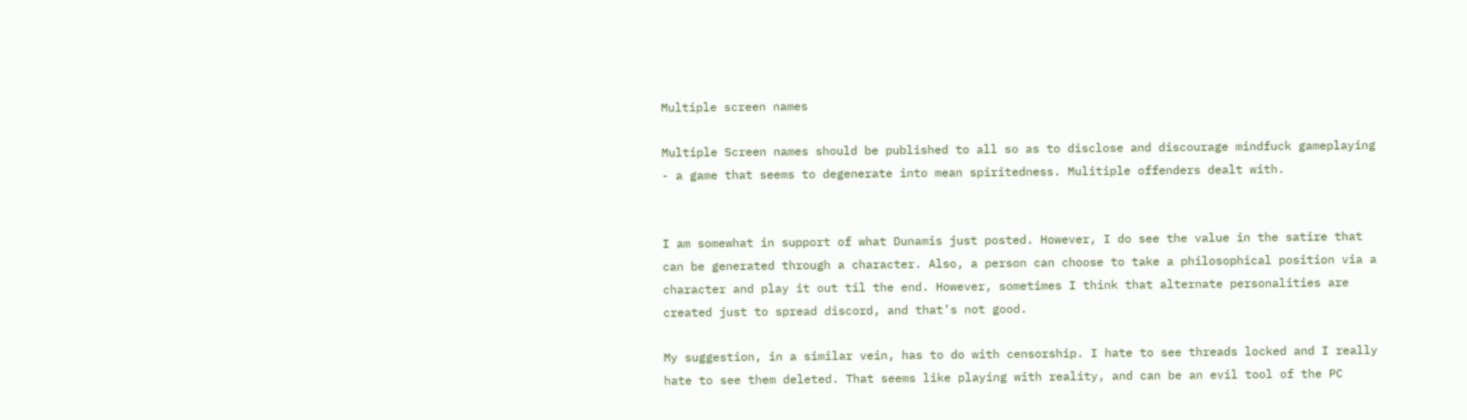Multiple screen names

Multiple Screen names should be published to all so as to disclose and discourage mindfuck gameplaying - a game that seems to degenerate into mean spiritedness. Mulitiple offenders dealt with.


I am somewhat in support of what Dunamis just posted. However, I do see the value in the satire that can be generated through a character. Also, a person can choose to take a philosophical position via a character and play it out til the end. However, sometimes I think that alternate personalities are created just to spread discord, and that’s not good.

My suggestion, in a similar vein, has to do with censorship. I hate to see threads locked and I really hate to see them deleted. That seems like playing with reality, and can be an evil tool of the PC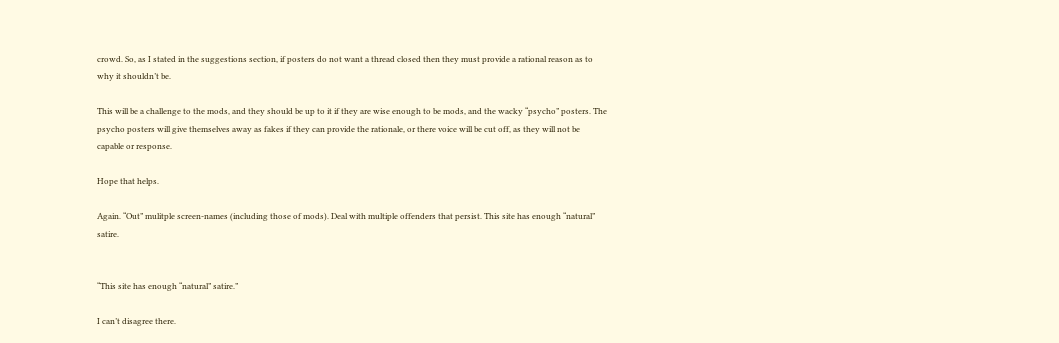crowd. So, as I stated in the suggestions section, if posters do not want a thread closed then they must provide a rational reason as to why it shouldn’t be.

This will be a challenge to the mods, and they should be up to it if they are wise enough to be mods, and the wacky “psycho” posters. The psycho posters will give themselves away as fakes if they can provide the rationale, or there voice will be cut off, as they will not be capable or response.

Hope that helps.

Again. “Out” mulitple screen-names (including those of mods). Deal with multiple offenders that persist. This site has enough “natural” satire.


“This site has enough “natural” satire.”

I can’t disagree there.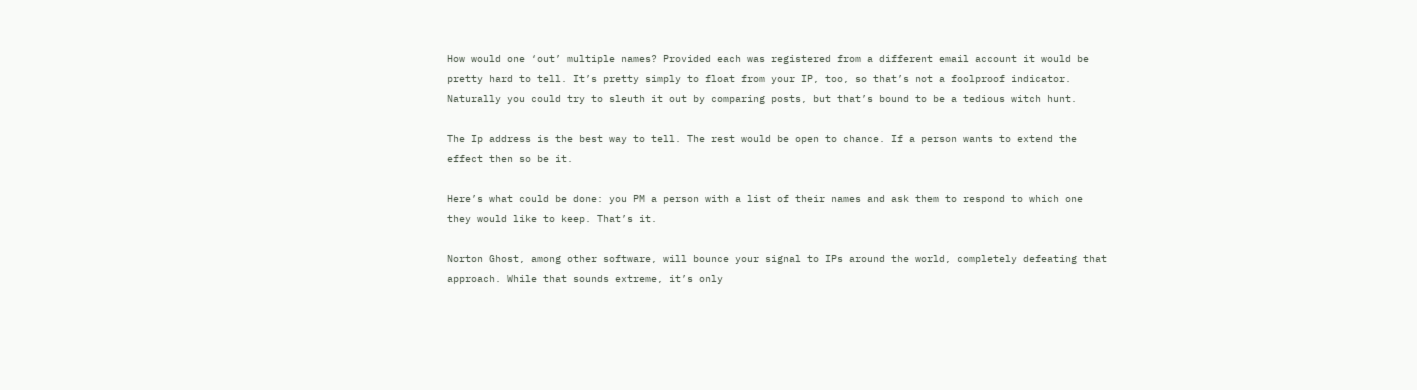How would one ‘out’ multiple names? Provided each was registered from a different email account it would be pretty hard to tell. It’s pretty simply to float from your IP, too, so that’s not a foolproof indicator. Naturally you could try to sleuth it out by comparing posts, but that’s bound to be a tedious witch hunt.

The Ip address is the best way to tell. The rest would be open to chance. If a person wants to extend the effect then so be it.

Here’s what could be done: you PM a person with a list of their names and ask them to respond to which one they would like to keep. That’s it.

Norton Ghost, among other software, will bounce your signal to IPs around the world, completely defeating that approach. While that sounds extreme, it’s only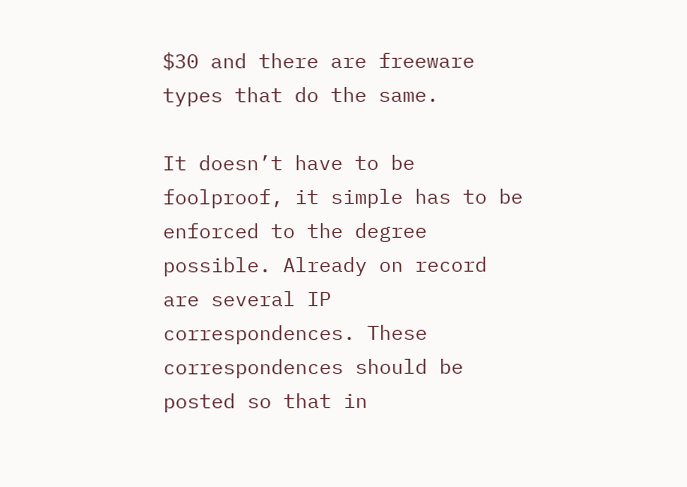$30 and there are freeware types that do the same.

It doesn’t have to be foolproof, it simple has to be enforced to the degree possible. Already on record are several IP correspondences. These correspondences should be posted so that in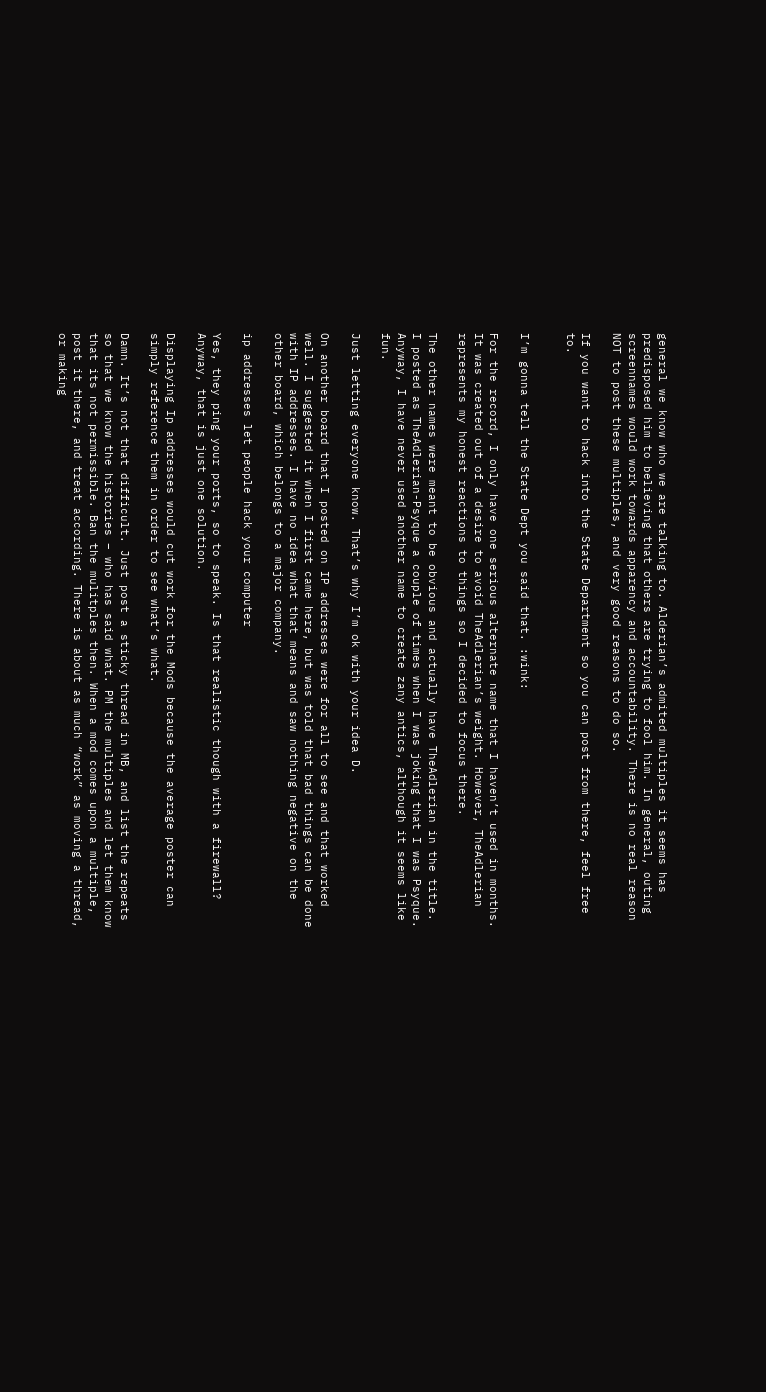general we know who we are talking to. Alderian’s admited multiples it seems has predisposed him to believing that others are trying to fool him. In general, outing screennames would work towards apparency and accountability. There is no real reason NOT to post these multiples, and very good reasons to do so.

If you want to hack into the State Department so you can post from there, feel free to.


I’m gonna tell the State Dept you said that. :wink:

For the record, I only have one serious alternate name that I haven’t used in months. It was created out of a desire to avoid TheAdlerian’s weight. However, TheAdlerian represents my honest reactions to things so I decided to focus there.

The other names were meant to be obvious and actually have TheAdlerian in the title. I posted as TheAdlerian-Psyque a couple of times when I was joking that I was Psyque. Anyway, I have never used another name to create zany antics, although it seems like fun.

Just letting everyone know. That’s why I’m ok with your idea D.

On another board that I posted on IP addresses were for all to see and that worked well. I suggested it when I first came here, but was told that bad things can be done with IP addresses. I have no idea what that means and saw nothing negative on the other board, which belongs to a major company.

ip addresses let people hack your computer

Yes, they ping your ports, so to speak. Is that realistic though with a firewall? Anyway, that is just one solution.

Displaying Ip addresses would cut work for the Mods because the average poster can simply reference them in order to see what’s what.

Damn. It’s not that difficult. Just post a sticky thread in MB, and list the repeats so that we know the histories – who has said what. PM the multiples and let them know that its not permissible. Ban the mulitples then. When a mod comes upon a multiple, post it there, and treat according. There is about as much “work” as moving a thread, or making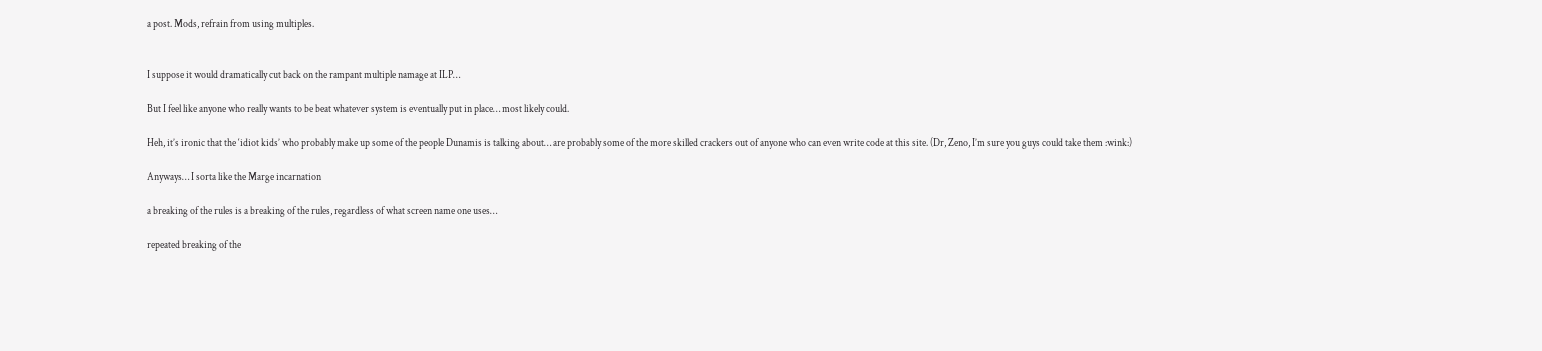a post. Mods, refrain from using multiples.


I suppose it would dramatically cut back on the rampant multiple namage at ILP…

But I feel like anyone who really wants to be beat whatever system is eventually put in place… most likely could.

Heh, it’s ironic that the ‘idiot kids’ who probably make up some of the people Dunamis is talking about… are probably some of the more skilled crackers out of anyone who can even write code at this site. (Dr, Zeno, I’m sure you guys could take them :wink:)

Anyways… I sorta like the Marge incarnation

a breaking of the rules is a breaking of the rules, regardless of what screen name one uses…

repeated breaking of the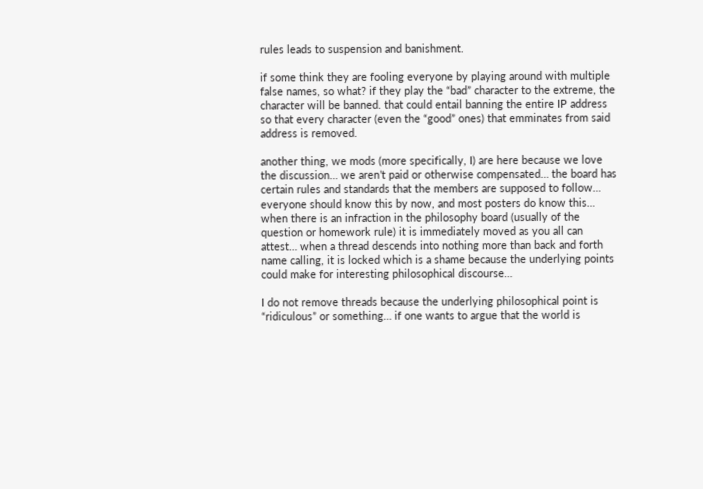rules leads to suspension and banishment.

if some think they are fooling everyone by playing around with multiple false names, so what? if they play the “bad” character to the extreme, the character will be banned. that could entail banning the entire IP address so that every character (even the “good” ones) that emminates from said address is removed.

another thing, we mods (more specifically, I) are here because we love the discussion… we aren’t paid or otherwise compensated… the board has certain rules and standards that the members are supposed to follow… everyone should know this by now, and most posters do know this… when there is an infraction in the philosophy board (usually of the question or homework rule) it is immediately moved as you all can attest… when a thread descends into nothing more than back and forth name calling, it is locked which is a shame because the underlying points could make for interesting philosophical discourse…

I do not remove threads because the underlying philosophical point is “ridiculous” or something… if one wants to argue that the world is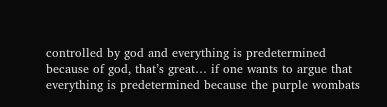controlled by god and everything is predetermined because of god, that’s great… if one wants to argue that everything is predetermined because the purple wombats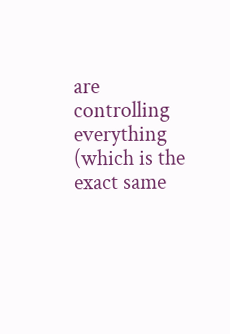are controlling everything (which is the exact same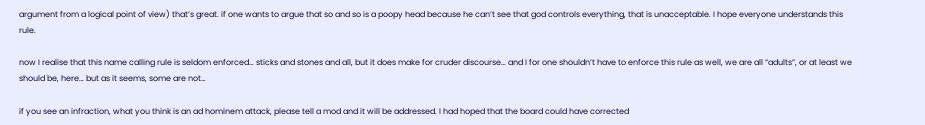argument from a logical point of view) that’s great. if one wants to argue that so and so is a poopy head because he can’t see that god controls everything, that is unacceptable. I hope everyone understands this rule.

now I realise that this name calling rule is seldom enforced… sticks and stones and all, but it does make for cruder discourse… and I for one shouldn’t have to enforce this rule as well, we are all “adults”, or at least we should be, here… but as it seems, some are not…

if you see an infraction, what you think is an ad hominem attack, please tell a mod and it will be addressed. I had hoped that the board could have corrected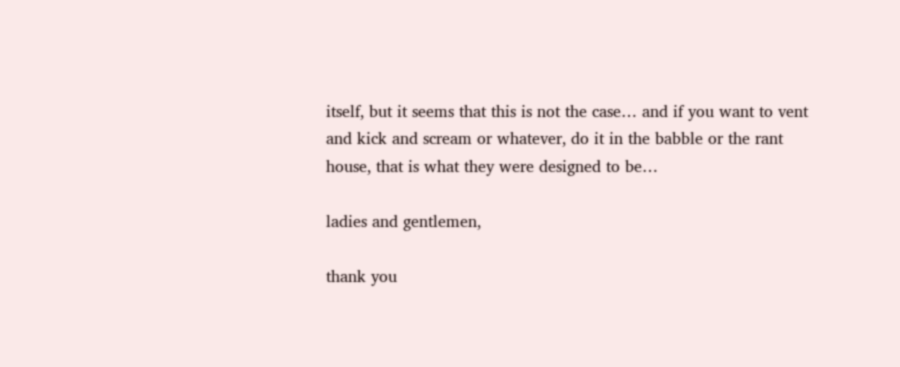itself, but it seems that this is not the case… and if you want to vent and kick and scream or whatever, do it in the babble or the rant house, that is what they were designed to be…

ladies and gentlemen,

thank you